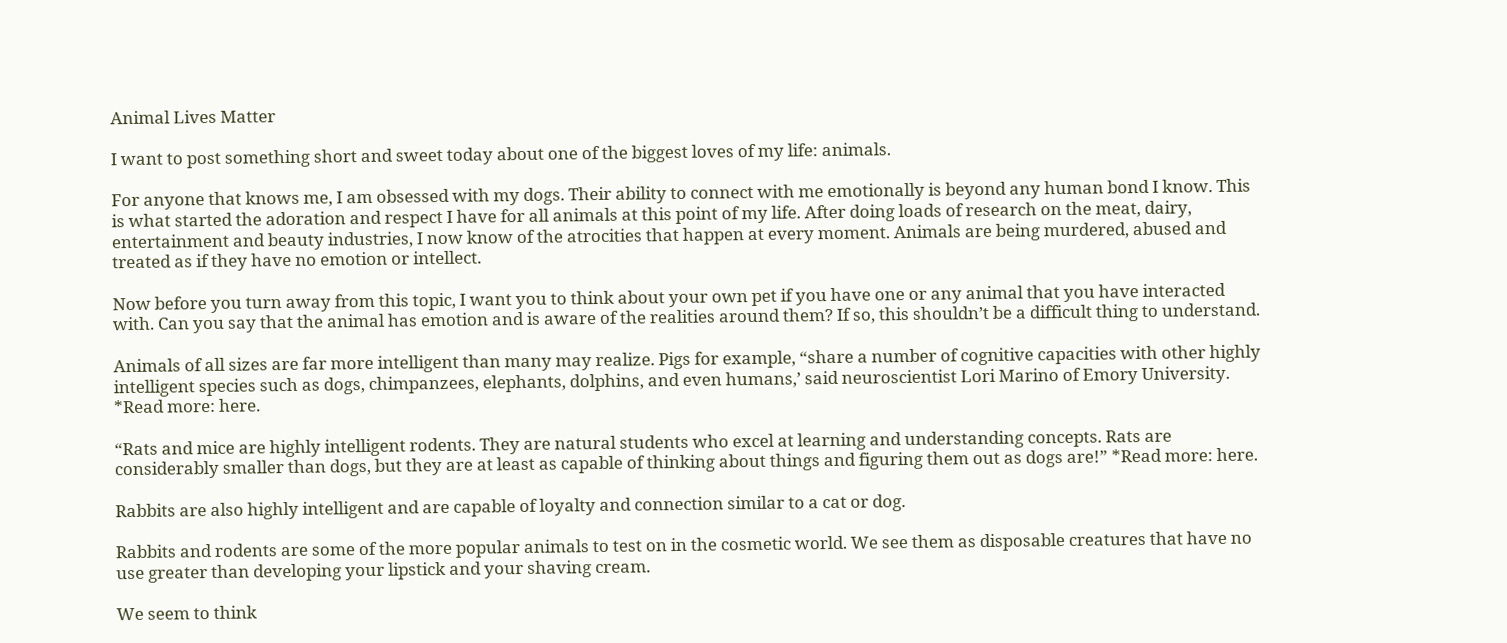Animal Lives Matter

I want to post something short and sweet today about one of the biggest loves of my life: animals.

For anyone that knows me, I am obsessed with my dogs. Their ability to connect with me emotionally is beyond any human bond I know. This is what started the adoration and respect I have for all animals at this point of my life. After doing loads of research on the meat, dairy, entertainment and beauty industries, I now know of the atrocities that happen at every moment. Animals are being murdered, abused and treated as if they have no emotion or intellect.

Now before you turn away from this topic, I want you to think about your own pet if you have one or any animal that you have interacted with. Can you say that the animal has emotion and is aware of the realities around them? If so, this shouldn’t be a difficult thing to understand.

Animals of all sizes are far more intelligent than many may realize. Pigs for example, “share a number of cognitive capacities with other highly intelligent species such as dogs, chimpanzees, elephants, dolphins, and even humans,’ said neuroscientist Lori Marino of Emory University. *Read more: here.

“Rats and mice are highly intelligent rodents. They are natural students who excel at learning and understanding concepts. Rats are considerably smaller than dogs, but they are at least as capable of thinking about things and figuring them out as dogs are!” *Read more: here.

Rabbits are also highly intelligent and are capable of loyalty and connection similar to a cat or dog.

Rabbits and rodents are some of the more popular animals to test on in the cosmetic world. We see them as disposable creatures that have no use greater than developing your lipstick and your shaving cream.

We seem to think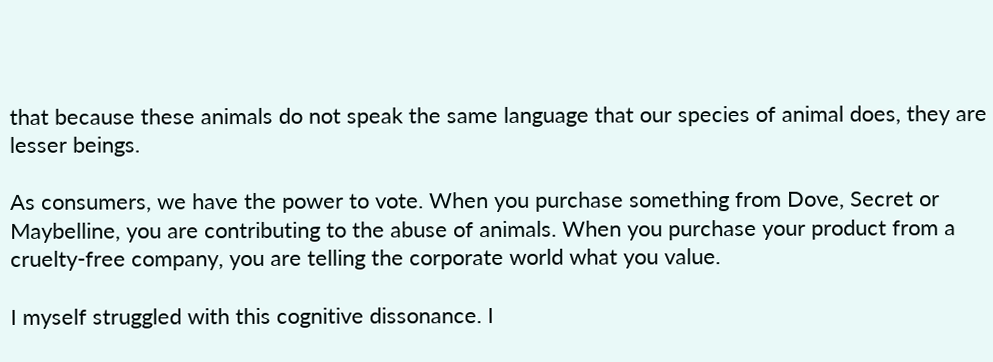that because these animals do not speak the same language that our species of animal does, they are lesser beings.

As consumers, we have the power to vote. When you purchase something from Dove, Secret or Maybelline, you are contributing to the abuse of animals. When you purchase your product from a cruelty-free company, you are telling the corporate world what you value.

I myself struggled with this cognitive dissonance. I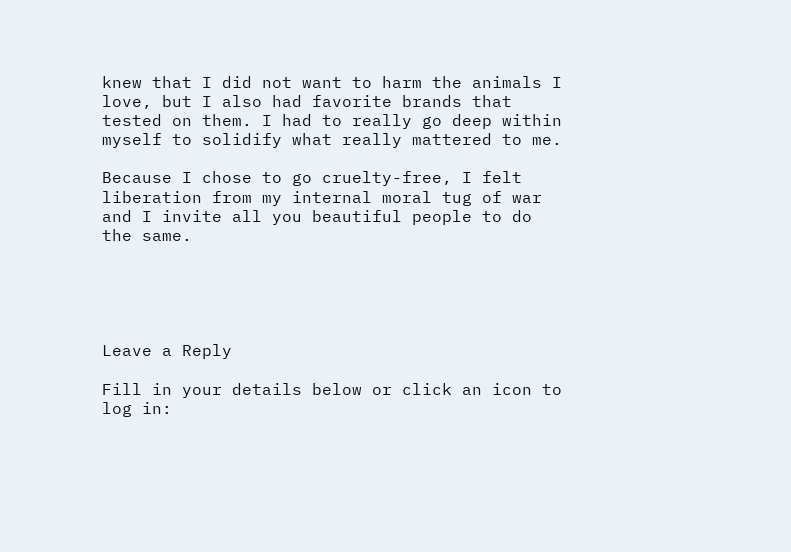knew that I did not want to harm the animals I love, but I also had favorite brands that tested on them. I had to really go deep within myself to solidify what really mattered to me.

Because I chose to go cruelty-free, I felt liberation from my internal moral tug of war and I invite all you beautiful people to do the same.





Leave a Reply

Fill in your details below or click an icon to log in: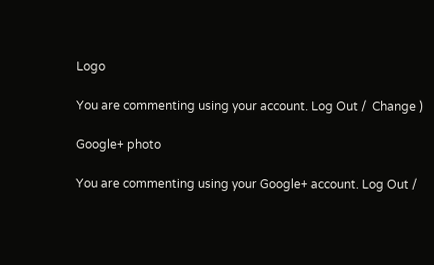Logo

You are commenting using your account. Log Out /  Change )

Google+ photo

You are commenting using your Google+ account. Log Out /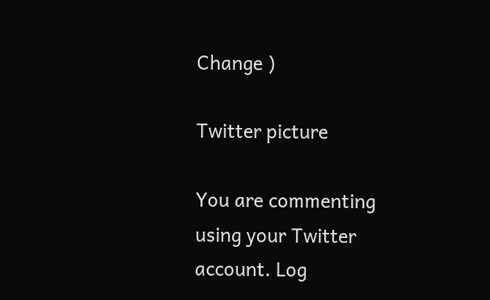Change )

Twitter picture

You are commenting using your Twitter account. Log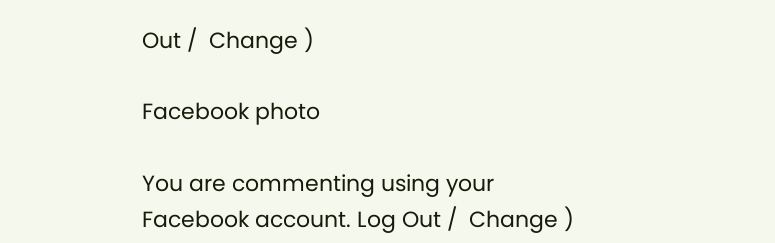Out /  Change )

Facebook photo

You are commenting using your Facebook account. Log Out /  Change )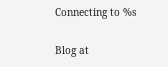Connecting to %s

Blog at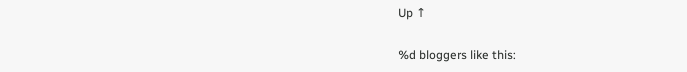Up ↑

%d bloggers like this: